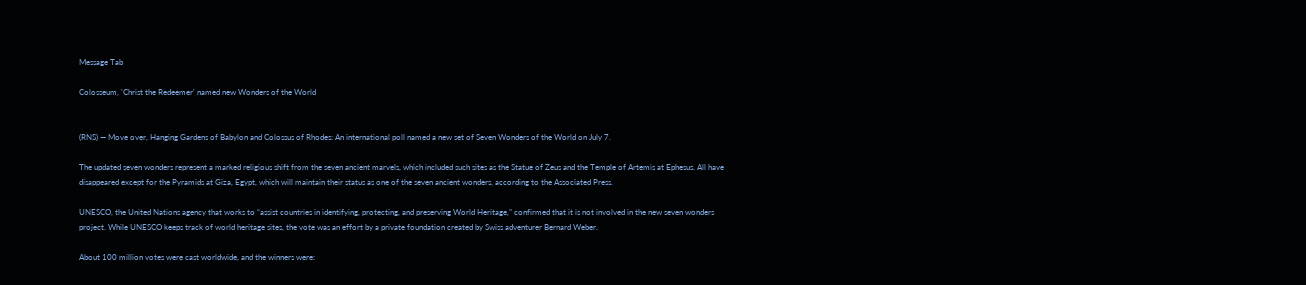Message Tab

Colosseum, 'Christ the Redeemer' named new Wonders of the World


(RNS) — Move over, Hanging Gardens of Babylon and Colossus of Rhodes: An international poll named a new set of Seven Wonders of the World on July 7.

The updated seven wonders represent a marked religious shift from the seven ancient marvels, which included such sites as the Statue of Zeus and the Temple of Artemis at Ephesus. All have disappeared except for the Pyramids at Giza, Egypt, which will maintain their status as one of the seven ancient wonders, according to the Associated Press.

UNESCO, the United Nations agency that works to “assist countries in identifying, protecting, and preserving World Heritage,” confirmed that it is not involved in the new seven wonders project. While UNESCO keeps track of world heritage sites, the vote was an effort by a private foundation created by Swiss adventurer Bernard Weber.

About 100 million votes were cast worldwide, and the winners were: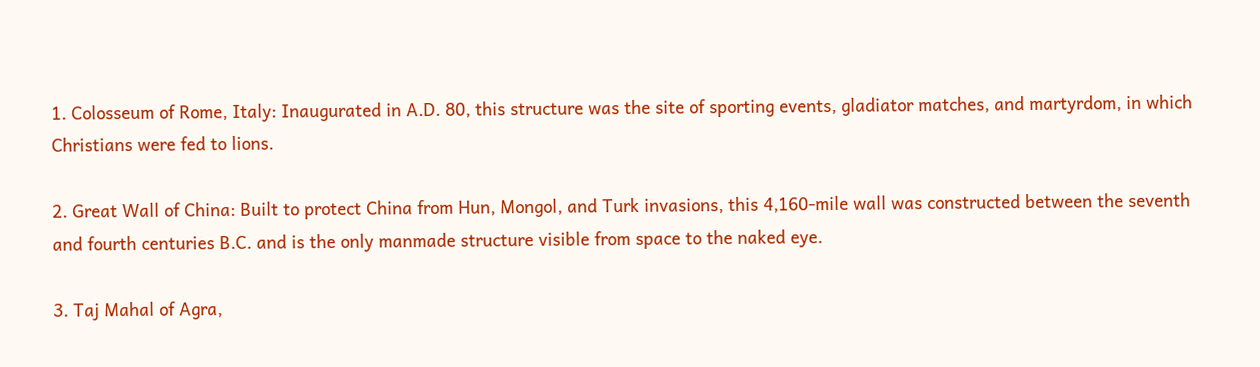1. Colosseum of Rome, Italy: Inaugurated in A.D. 80, this structure was the site of sporting events, gladiator matches, and martyrdom, in which Christians were fed to lions.

2. Great Wall of China: Built to protect China from Hun, Mongol, and Turk invasions, this 4,160-mile wall was constructed between the seventh and fourth centuries B.C. and is the only manmade structure visible from space to the naked eye.

3. Taj Mahal of Agra,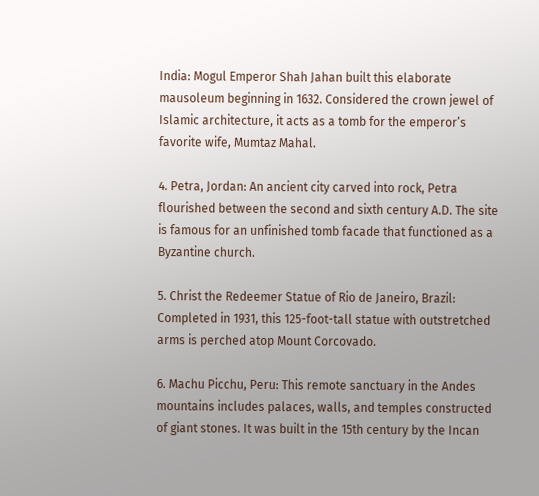India: Mogul Emperor Shah Jahan built this elaborate mausoleum beginning in 1632. Considered the crown jewel of Islamic architecture, it acts as a tomb for the emperor’s favorite wife, Mumtaz Mahal.

4. Petra, Jordan: An ancient city carved into rock, Petra flourished between the second and sixth century A.D. The site is famous for an unfinished tomb facade that functioned as a Byzantine church.

5. Christ the Redeemer Statue of Rio de Janeiro, Brazil: Completed in 1931, this 125-foot-tall statue with outstretched arms is perched atop Mount Corcovado.

6. Machu Picchu, Peru: This remote sanctuary in the Andes mountains includes palaces, walls, and temples constructed of giant stones. It was built in the 15th century by the Incan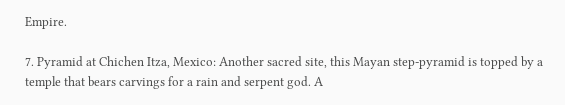Empire.

7. Pyramid at Chichen Itza, Mexico: Another sacred site, this Mayan step-pyramid is topped by a temple that bears carvings for a rain and serpent god. A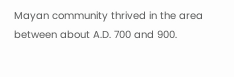Mayan community thrived in the area between about A.D. 700 and 900.